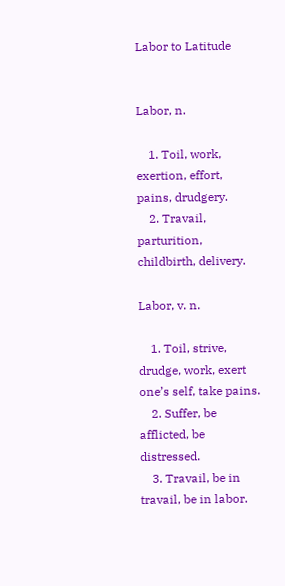Labor to Latitude


Labor, n.

    1. Toil, work, exertion, effort, pains, drudgery.
    2. Travail, parturition, childbirth, delivery.

Labor, v. n.

    1. Toil, strive, drudge, work, exert one’s self, take pains.
    2. Suffer, be afflicted, be distressed.
    3. Travail, be in travail, be in labor.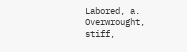Labored, a. Overwrought, stiff,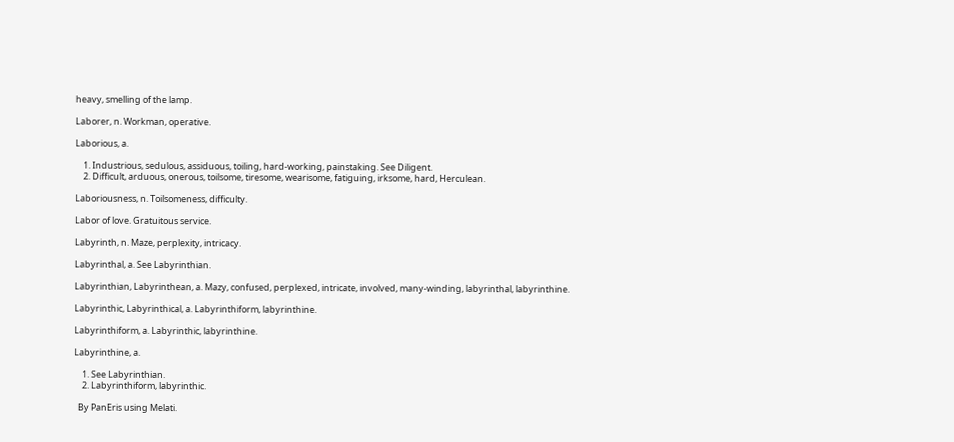heavy, smelling of the lamp.

Laborer, n. Workman, operative.

Laborious, a.

    1. Industrious, sedulous, assiduous, toiling, hard-working, painstaking. See Diligent.
    2. Difficult, arduous, onerous, toilsome, tiresome, wearisome, fatiguing, irksome, hard, Herculean.

Laboriousness, n. Toilsomeness, difficulty.

Labor of love. Gratuitous service.

Labyrinth, n. Maze, perplexity, intricacy.

Labyrinthal, a. See Labyrinthian.

Labyrinthian, Labyrinthean, a. Mazy, confused, perplexed, intricate, involved, many-winding, labyrinthal, labyrinthine.

Labyrinthic, Labyrinthical, a. Labyrinthiform, labyrinthine.

Labyrinthiform, a. Labyrinthic, labyrinthine.

Labyrinthine, a.

    1. See Labyrinthian.
    2. Labyrinthiform, labyrinthic.

  By PanEris using Melati.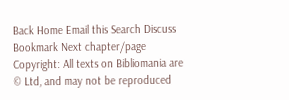Back Home Email this Search Discuss Bookmark Next chapter/page
Copyright: All texts on Bibliomania are © Ltd, and may not be reproduced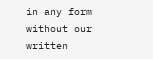in any form without our written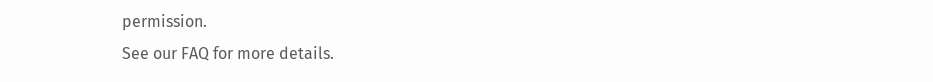permission.
See our FAQ for more details.